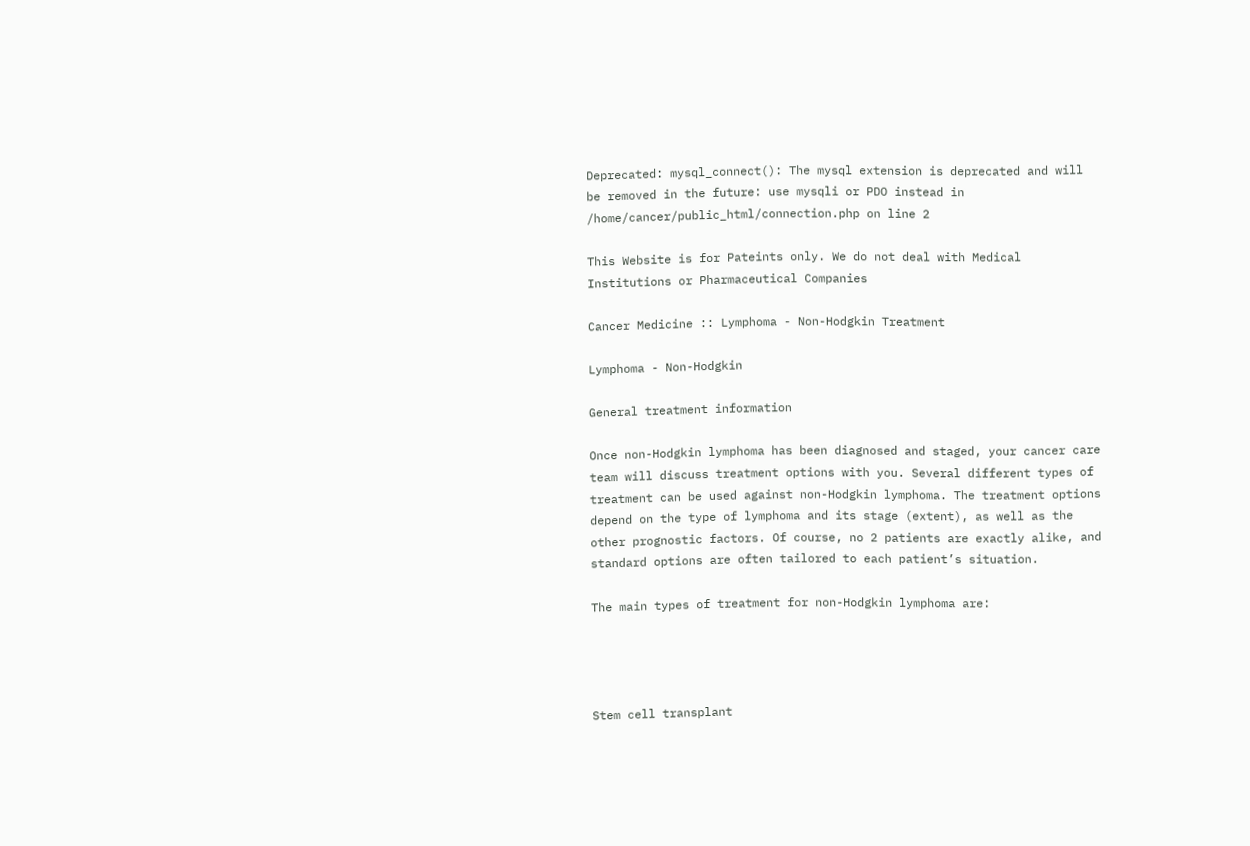Deprecated: mysql_connect(): The mysql extension is deprecated and will be removed in the future: use mysqli or PDO instead in /home/cancer/public_html/connection.php on line 2

This Website is for Pateints only. We do not deal with Medical Institutions or Pharmaceutical Companies

Cancer Medicine :: Lymphoma - Non-Hodgkin Treatment

Lymphoma - Non-Hodgkin

General treatment information

Once non-Hodgkin lymphoma has been diagnosed and staged, your cancer care team will discuss treatment options with you. Several different types of treatment can be used against non-Hodgkin lymphoma. The treatment options depend on the type of lymphoma and its stage (extent), as well as the other prognostic factors. Of course, no 2 patients are exactly alike, and standard options are often tailored to each patient’s situation.

The main types of treatment for non-Hodgkin lymphoma are:




Stem cell transplant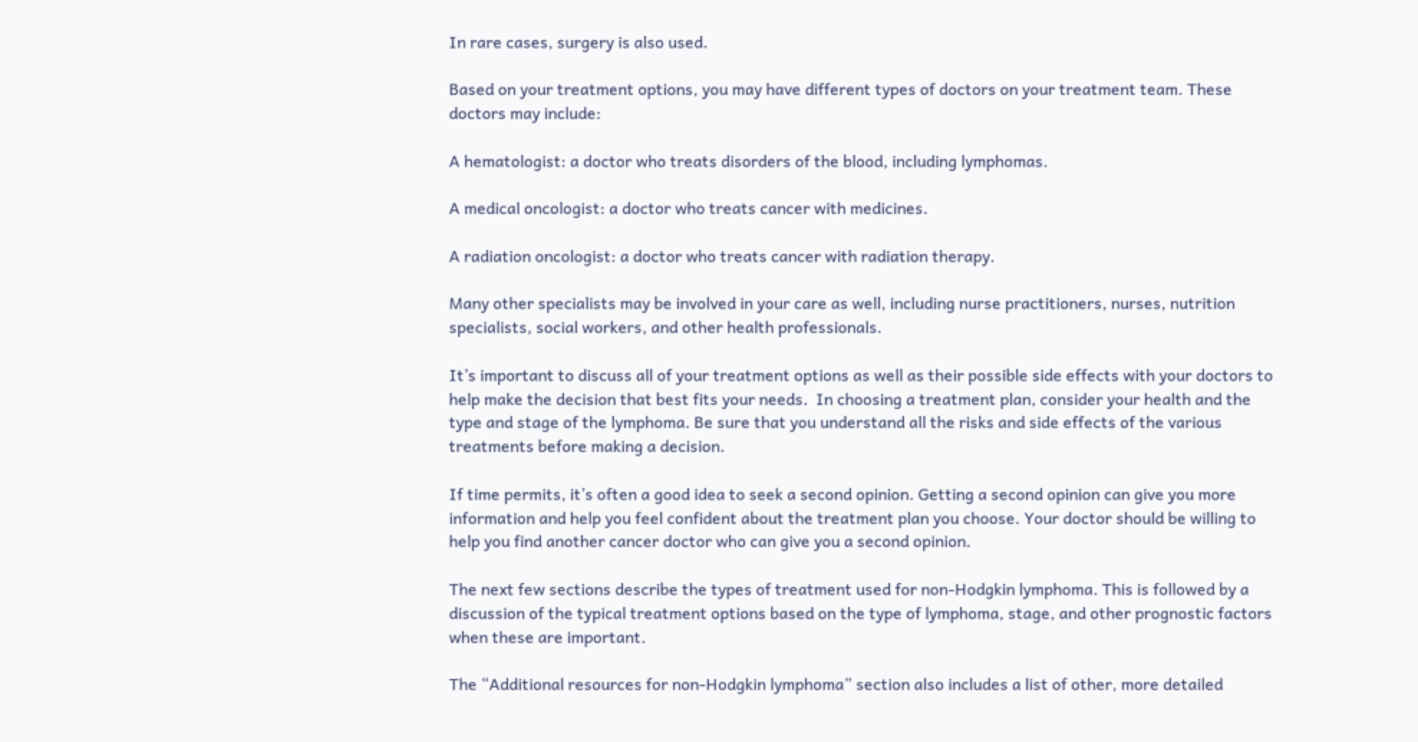In rare cases, surgery is also used.

Based on your treatment options, you may have different types of doctors on your treatment team. These doctors may include:

A hematologist: a doctor who treats disorders of the blood, including lymphomas.

A medical oncologist: a doctor who treats cancer with medicines.

A radiation oncologist: a doctor who treats cancer with radiation therapy.

Many other specialists may be involved in your care as well, including nurse practitioners, nurses, nutrition specialists, social workers, and other health professionals.

It’s important to discuss all of your treatment options as well as their possible side effects with your doctors to help make the decision that best fits your needs.  In choosing a treatment plan, consider your health and the type and stage of the lymphoma. Be sure that you understand all the risks and side effects of the various treatments before making a decision.

If time permits, it’s often a good idea to seek a second opinion. Getting a second opinion can give you more information and help you feel confident about the treatment plan you choose. Your doctor should be willing to help you find another cancer doctor who can give you a second opinion.

The next few sections describe the types of treatment used for non-Hodgkin lymphoma. This is followed by a discussion of the typical treatment options based on the type of lymphoma, stage, and other prognostic factors when these are important.

The “Additional resources for non-Hodgkin lymphoma” section also includes a list of other, more detailed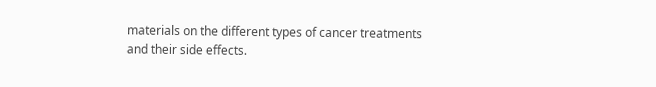materials on the different types of cancer treatments and their side effects.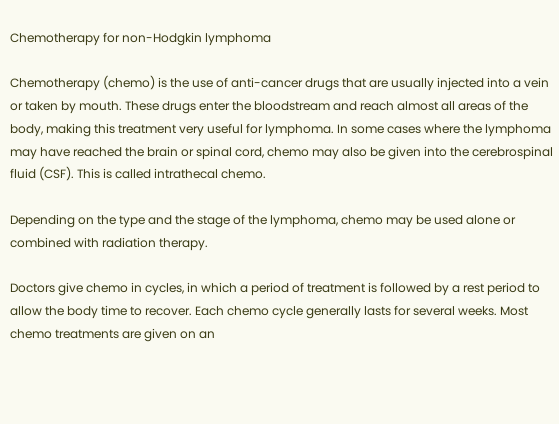Chemotherapy for non-Hodgkin lymphoma

Chemotherapy (chemo) is the use of anti-cancer drugs that are usually injected into a vein or taken by mouth. These drugs enter the bloodstream and reach almost all areas of the body, making this treatment very useful for lymphoma. In some cases where the lymphoma may have reached the brain or spinal cord, chemo may also be given into the cerebrospinal fluid (CSF). This is called intrathecal chemo.

Depending on the type and the stage of the lymphoma, chemo may be used alone or combined with radiation therapy.

Doctors give chemo in cycles, in which a period of treatment is followed by a rest period to allow the body time to recover. Each chemo cycle generally lasts for several weeks. Most chemo treatments are given on an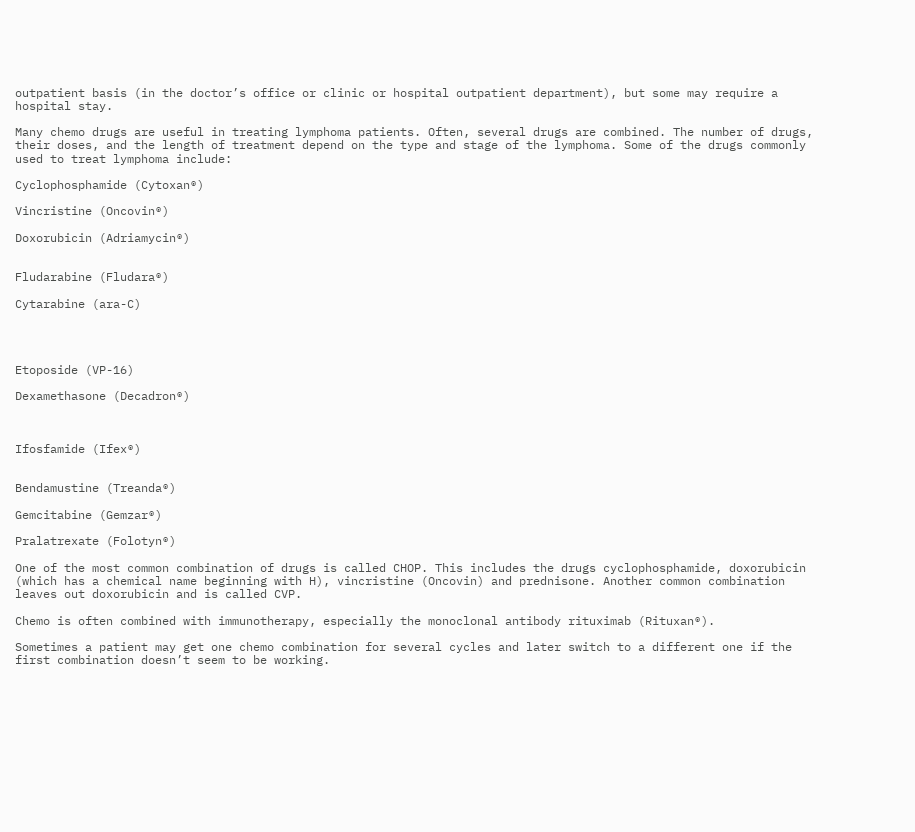outpatient basis (in the doctor’s office or clinic or hospital outpatient department), but some may require a hospital stay.

Many chemo drugs are useful in treating lymphoma patients. Often, several drugs are combined. The number of drugs, their doses, and the length of treatment depend on the type and stage of the lymphoma. Some of the drugs commonly used to treat lymphoma include:

Cyclophosphamide (Cytoxan®)

Vincristine (Oncovin®)

Doxorubicin (Adriamycin®)


Fludarabine (Fludara®)

Cytarabine (ara-C)




Etoposide (VP-16)

Dexamethasone (Decadron®)



Ifosfamide (Ifex®)


Bendamustine (Treanda®)

Gemcitabine (Gemzar®)

Pralatrexate (Folotyn®)

One of the most common combination of drugs is called CHOP. This includes the drugs cyclophosphamide, doxorubicin (which has a chemical name beginning with H), vincristine (Oncovin) and prednisone. Another common combination leaves out doxorubicin and is called CVP.

Chemo is often combined with immunotherapy, especially the monoclonal antibody rituximab (Rituxan®).

Sometimes a patient may get one chemo combination for several cycles and later switch to a different one if the first combination doesn’t seem to be working.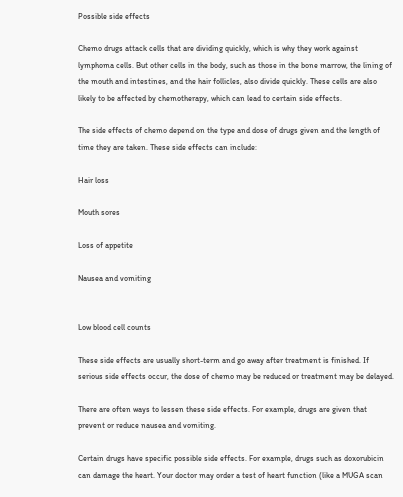Possible side effects

Chemo drugs attack cells that are dividing quickly, which is why they work against lymphoma cells. But other cells in the body, such as those in the bone marrow, the lining of the mouth and intestines, and the hair follicles, also divide quickly. These cells are also likely to be affected by chemotherapy, which can lead to certain side effects.

The side effects of chemo depend on the type and dose of drugs given and the length of time they are taken. These side effects can include:

Hair loss

Mouth sores

Loss of appetite

Nausea and vomiting


Low blood cell counts

These side effects are usually short-term and go away after treatment is finished. If serious side effects occur, the dose of chemo may be reduced or treatment may be delayed.

There are often ways to lessen these side effects. For example, drugs are given that prevent or reduce nausea and vomiting.

Certain drugs have specific possible side effects. For example, drugs such as doxorubicin can damage the heart. Your doctor may order a test of heart function (like a MUGA scan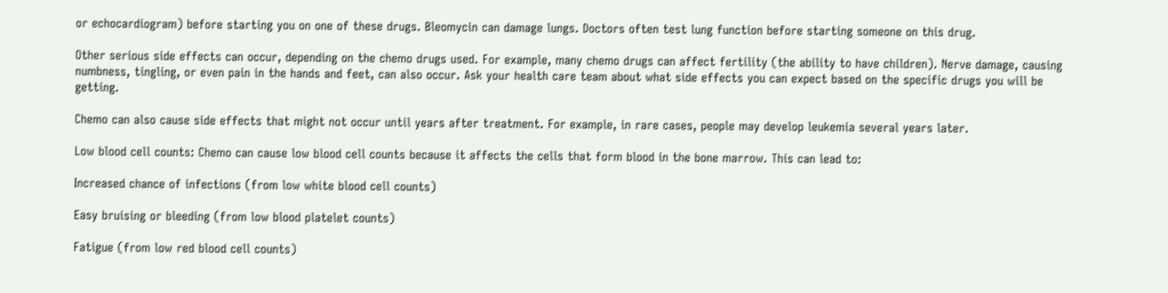or echocardiogram) before starting you on one of these drugs. Bleomycin can damage lungs. Doctors often test lung function before starting someone on this drug.

Other serious side effects can occur, depending on the chemo drugs used. For example, many chemo drugs can affect fertility (the ability to have children). Nerve damage, causing numbness, tingling, or even pain in the hands and feet, can also occur. Ask your health care team about what side effects you can expect based on the specific drugs you will be getting.

Chemo can also cause side effects that might not occur until years after treatment. For example, in rare cases, people may develop leukemia several years later.

Low blood cell counts: Chemo can cause low blood cell counts because it affects the cells that form blood in the bone marrow. This can lead to:

Increased chance of infections (from low white blood cell counts)

Easy bruising or bleeding (from low blood platelet counts)

Fatigue (from low red blood cell counts)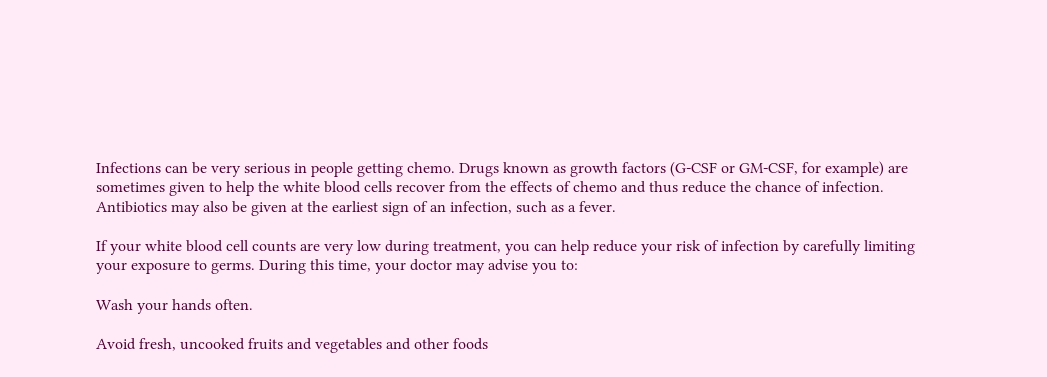Infections can be very serious in people getting chemo. Drugs known as growth factors (G-CSF or GM-CSF, for example) are sometimes given to help the white blood cells recover from the effects of chemo and thus reduce the chance of infection. Antibiotics may also be given at the earliest sign of an infection, such as a fever.

If your white blood cell counts are very low during treatment, you can help reduce your risk of infection by carefully limiting your exposure to germs. During this time, your doctor may advise you to:

Wash your hands often.

Avoid fresh, uncooked fruits and vegetables and other foods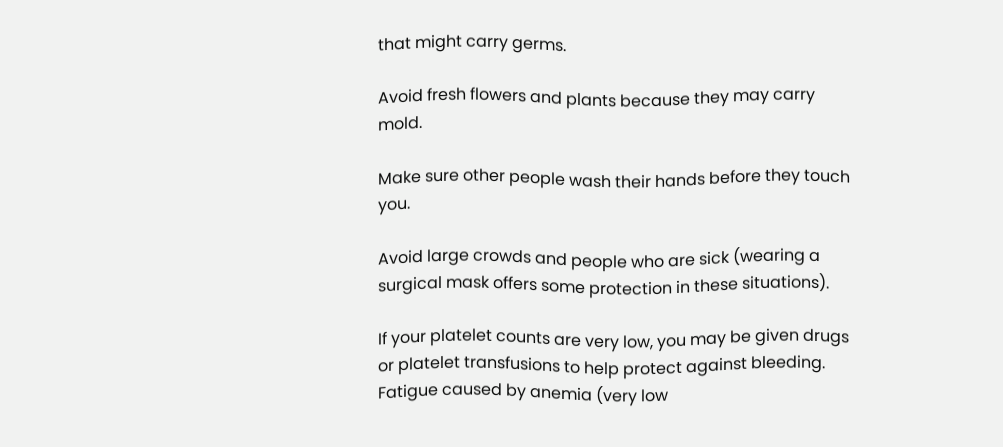that might carry germs.

Avoid fresh flowers and plants because they may carry mold.

Make sure other people wash their hands before they touch you.

Avoid large crowds and people who are sick (wearing a surgical mask offers some protection in these situations).

If your platelet counts are very low, you may be given drugs or platelet transfusions to help protect against bleeding. Fatigue caused by anemia (very low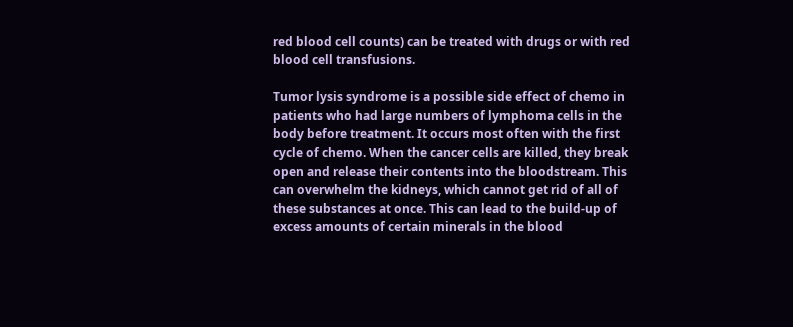red blood cell counts) can be treated with drugs or with red blood cell transfusions.

Tumor lysis syndrome is a possible side effect of chemo in patients who had large numbers of lymphoma cells in the body before treatment. It occurs most often with the first cycle of chemo. When the cancer cells are killed, they break open and release their contents into the bloodstream. This can overwhelm the kidneys, which cannot get rid of all of these substances at once. This can lead to the build-up of excess amounts of certain minerals in the blood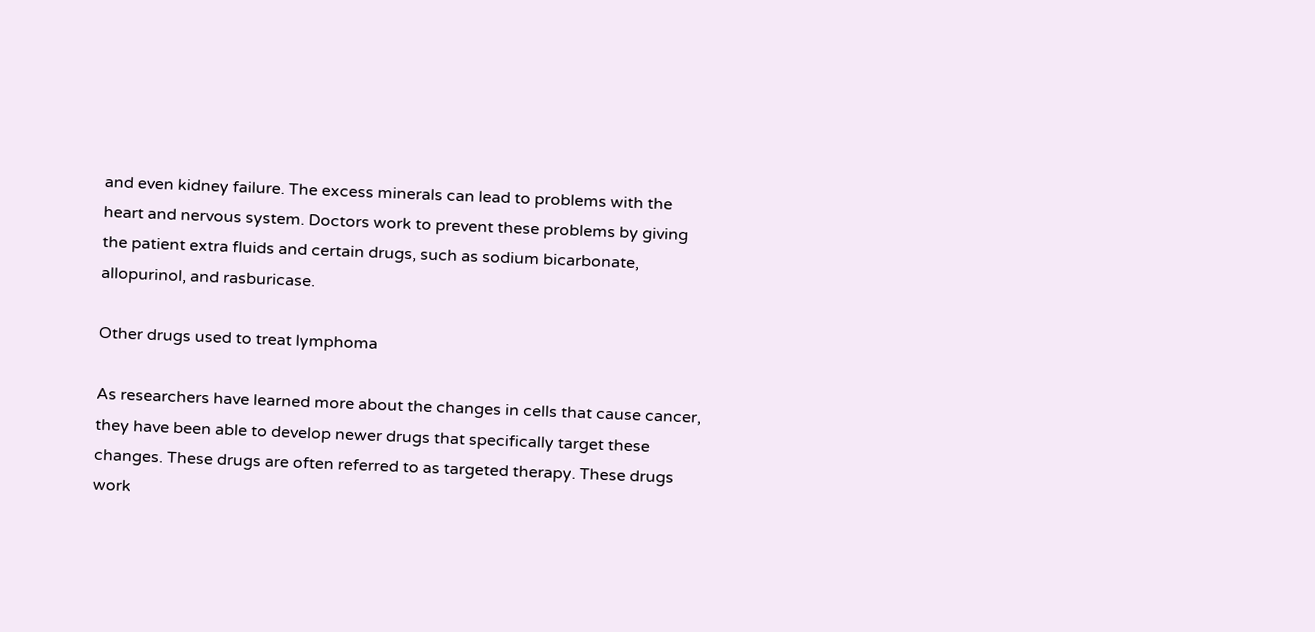and even kidney failure. The excess minerals can lead to problems with the heart and nervous system. Doctors work to prevent these problems by giving the patient extra fluids and certain drugs, such as sodium bicarbonate, allopurinol, and rasburicase.

Other drugs used to treat lymphoma

As researchers have learned more about the changes in cells that cause cancer, they have been able to develop newer drugs that specifically target these changes. These drugs are often referred to as targeted therapy. These drugs work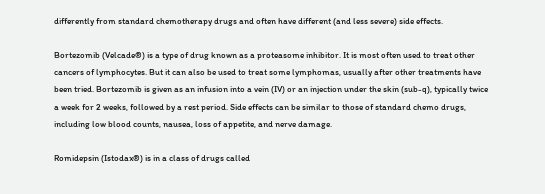differently from standard chemotherapy drugs and often have different (and less severe) side effects.

Bortezomib (Velcade®) is a type of drug known as a proteasome inhibitor. It is most often used to treat other cancers of lymphocytes. But it can also be used to treat some lymphomas, usually after other treatments have been tried. Bortezomib is given as an infusion into a vein (IV) or an injection under the skin (sub-q), typically twice a week for 2 weeks, followed by a rest period. Side effects can be similar to those of standard chemo drugs, including low blood counts, nausea, loss of appetite, and nerve damage.

Romidepsin (Istodax®) is in a class of drugs called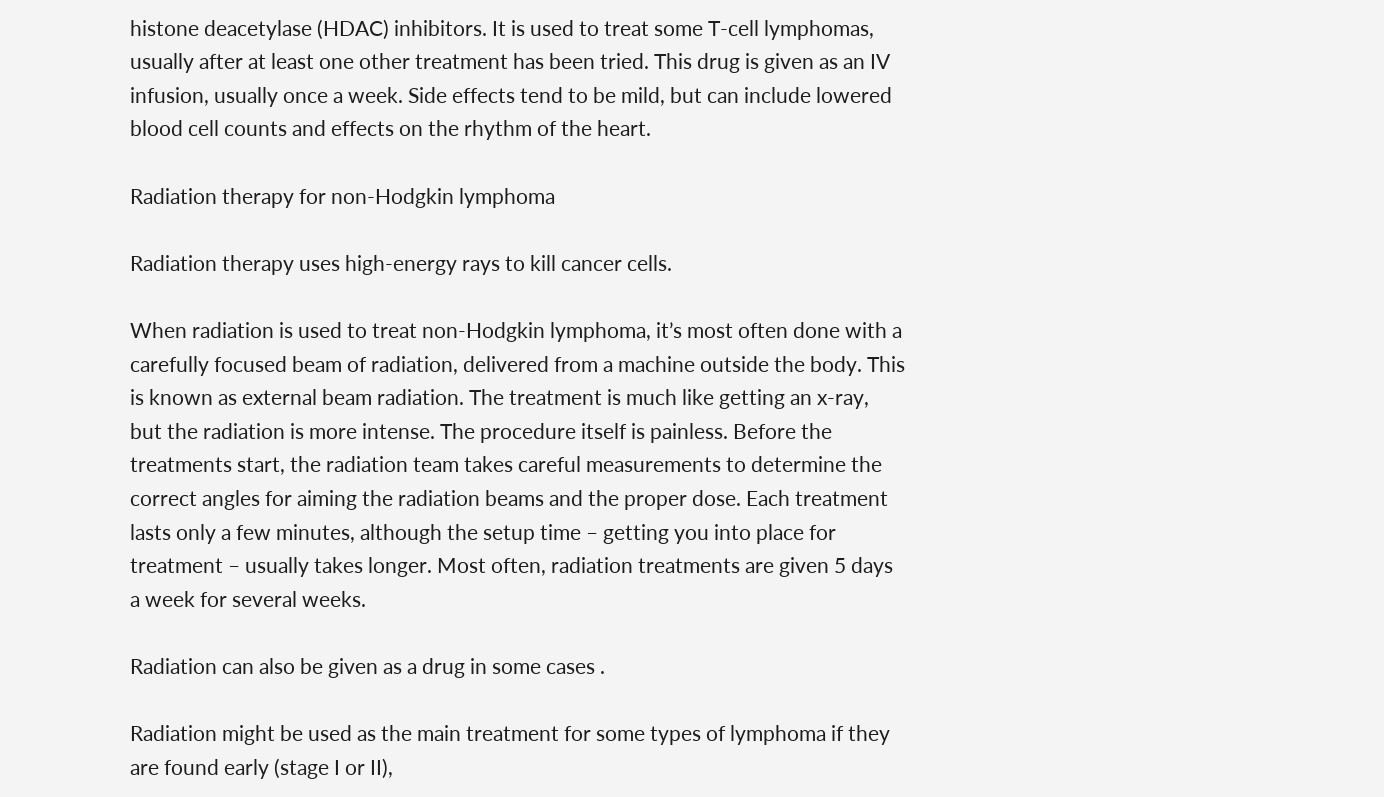histone deacetylase (HDAC) inhibitors. It is used to treat some T-cell lymphomas, usually after at least one other treatment has been tried. This drug is given as an IV infusion, usually once a week. Side effects tend to be mild, but can include lowered blood cell counts and effects on the rhythm of the heart.

Radiation therapy for non-Hodgkin lymphoma

Radiation therapy uses high-energy rays to kill cancer cells.

When radiation is used to treat non-Hodgkin lymphoma, it’s most often done with a carefully focused beam of radiation, delivered from a machine outside the body. This is known as external beam radiation. The treatment is much like getting an x-ray, but the radiation is more intense. The procedure itself is painless. Before the treatments start, the radiation team takes careful measurements to determine the correct angles for aiming the radiation beams and the proper dose. Each treatment lasts only a few minutes, although the setup time – getting you into place for treatment – usually takes longer. Most often, radiation treatments are given 5 days a week for several weeks.

Radiation can also be given as a drug in some cases .

Radiation might be used as the main treatment for some types of lymphoma if they are found early (stage I or II),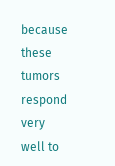because these tumors respond very well to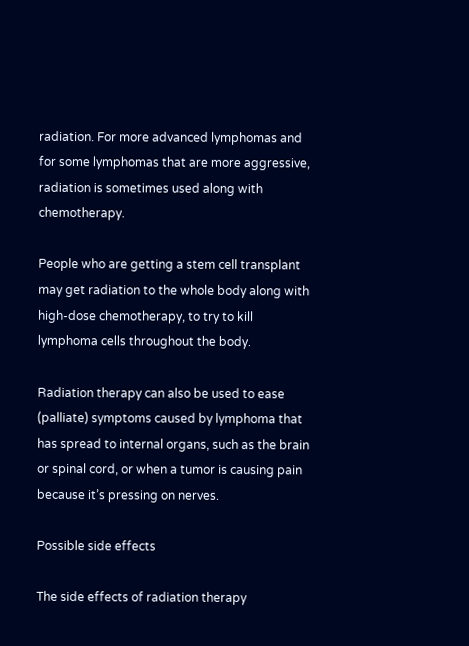radiation. For more advanced lymphomas and for some lymphomas that are more aggressive, radiation is sometimes used along with chemotherapy.

People who are getting a stem cell transplant may get radiation to the whole body along with high-dose chemotherapy, to try to kill lymphoma cells throughout the body.

Radiation therapy can also be used to ease (palliate) symptoms caused by lymphoma that has spread to internal organs, such as the brain or spinal cord, or when a tumor is causing pain because it’s pressing on nerves.

Possible side effects

The side effects of radiation therapy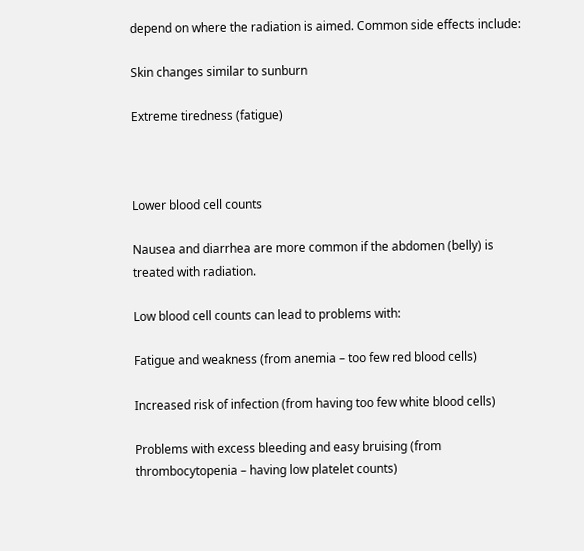depend on where the radiation is aimed. Common side effects include:

Skin changes similar to sunburn

Extreme tiredness (fatigue)



Lower blood cell counts

Nausea and diarrhea are more common if the abdomen (belly) is treated with radiation.

Low blood cell counts can lead to problems with:

Fatigue and weakness (from anemia – too few red blood cells)

Increased risk of infection (from having too few white blood cells)

Problems with excess bleeding and easy bruising (from thrombocytopenia – having low platelet counts)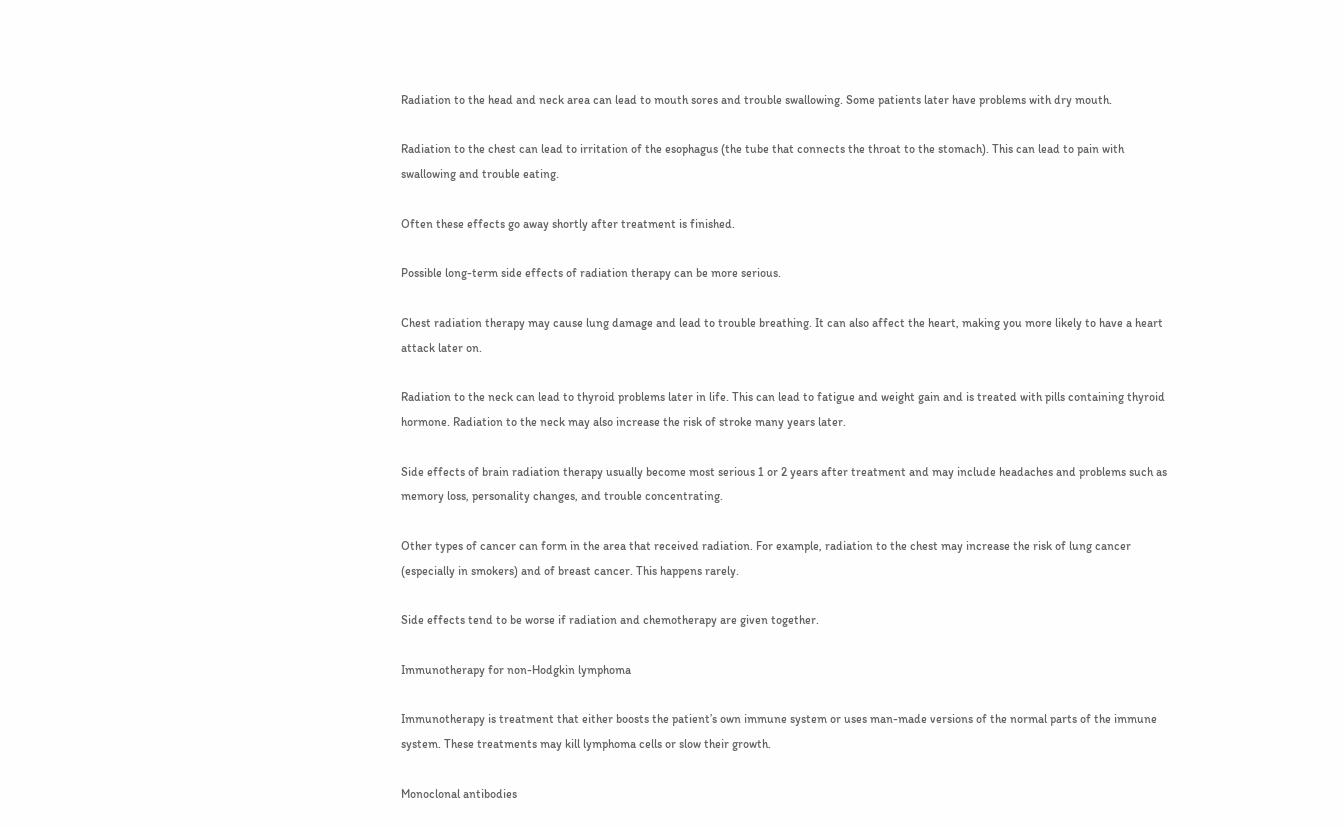Radiation to the head and neck area can lead to mouth sores and trouble swallowing. Some patients later have problems with dry mouth.

Radiation to the chest can lead to irritation of the esophagus (the tube that connects the throat to the stomach). This can lead to pain with swallowing and trouble eating.

Often these effects go away shortly after treatment is finished.

Possible long-term side effects of radiation therapy can be more serious.

Chest radiation therapy may cause lung damage and lead to trouble breathing. It can also affect the heart, making you more likely to have a heart attack later on.

Radiation to the neck can lead to thyroid problems later in life. This can lead to fatigue and weight gain and is treated with pills containing thyroid hormone. Radiation to the neck may also increase the risk of stroke many years later.

Side effects of brain radiation therapy usually become most serious 1 or 2 years after treatment and may include headaches and problems such as memory loss, personality changes, and trouble concentrating.

Other types of cancer can form in the area that received radiation. For example, radiation to the chest may increase the risk of lung cancer (especially in smokers) and of breast cancer. This happens rarely.

Side effects tend to be worse if radiation and chemotherapy are given together.

Immunotherapy for non-Hodgkin lymphoma

Immunotherapy is treatment that either boosts the patient’s own immune system or uses man-made versions of the normal parts of the immune system. These treatments may kill lymphoma cells or slow their growth.

Monoclonal antibodies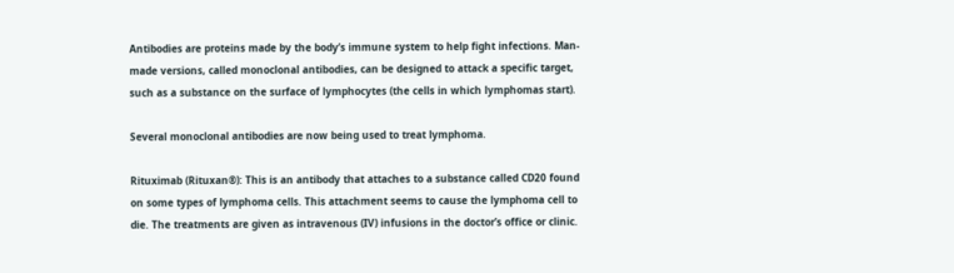Antibodies are proteins made by the body’s immune system to help fight infections. Man-made versions, called monoclonal antibodies, can be designed to attack a specific target, such as a substance on the surface of lymphocytes (the cells in which lymphomas start).

Several monoclonal antibodies are now being used to treat lymphoma.

Rituximab (Rituxan®): This is an antibody that attaches to a substance called CD20 found on some types of lymphoma cells. This attachment seems to cause the lymphoma cell to die. The treatments are given as intravenous (IV) infusions in the doctor’s office or clinic.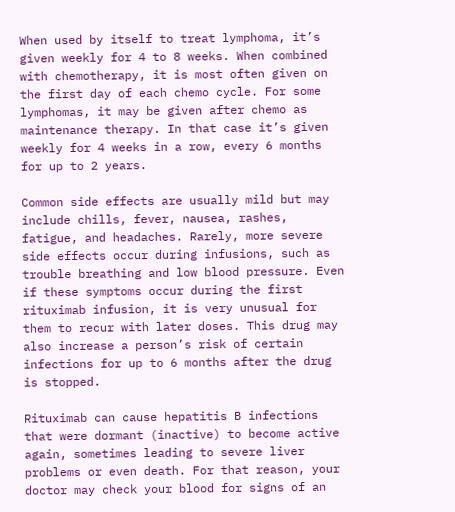When used by itself to treat lymphoma, it’s given weekly for 4 to 8 weeks. When combined with chemotherapy, it is most often given on the first day of each chemo cycle. For some lymphomas, it may be given after chemo as maintenance therapy. In that case it’s given weekly for 4 weeks in a row, every 6 months for up to 2 years.

Common side effects are usually mild but may include chills, fever, nausea, rashes, fatigue, and headaches. Rarely, more severe side effects occur during infusions, such as trouble breathing and low blood pressure. Even if these symptoms occur during the first rituximab infusion, it is very unusual for them to recur with later doses. This drug may also increase a person’s risk of certain infections for up to 6 months after the drug is stopped.

Rituximab can cause hepatitis B infections that were dormant (inactive) to become active again, sometimes leading to severe liver problems or even death. For that reason, your doctor may check your blood for signs of an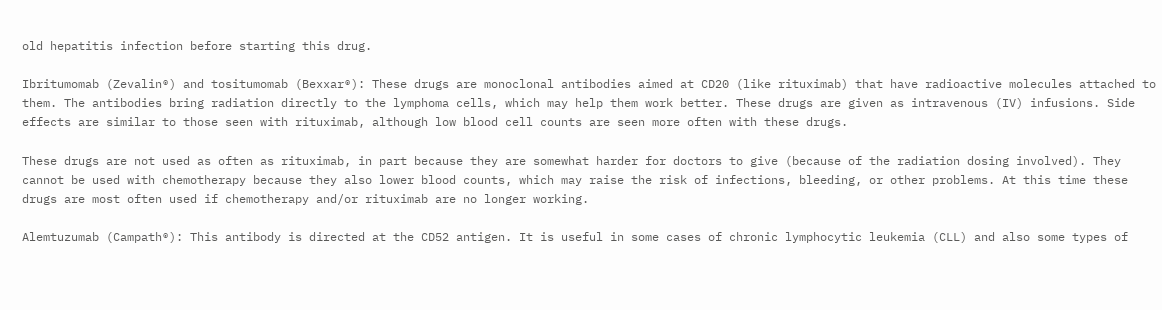old hepatitis infection before starting this drug.

Ibritumomab (Zevalin®) and tositumomab (Bexxar®): These drugs are monoclonal antibodies aimed at CD20 (like rituximab) that have radioactive molecules attached to them. The antibodies bring radiation directly to the lymphoma cells, which may help them work better. These drugs are given as intravenous (IV) infusions. Side effects are similar to those seen with rituximab, although low blood cell counts are seen more often with these drugs.

These drugs are not used as often as rituximab, in part because they are somewhat harder for doctors to give (because of the radiation dosing involved). They cannot be used with chemotherapy because they also lower blood counts, which may raise the risk of infections, bleeding, or other problems. At this time these drugs are most often used if chemotherapy and/or rituximab are no longer working.

Alemtuzumab (Campath®): This antibody is directed at the CD52 antigen. It is useful in some cases of chronic lymphocytic leukemia (CLL) and also some types of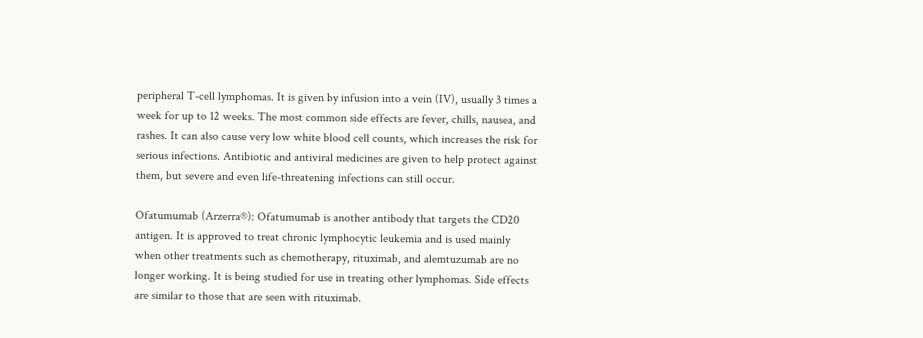peripheral T-cell lymphomas. It is given by infusion into a vein (IV), usually 3 times a week for up to 12 weeks. The most common side effects are fever, chills, nausea, and rashes. It can also cause very low white blood cell counts, which increases the risk for serious infections. Antibiotic and antiviral medicines are given to help protect against them, but severe and even life-threatening infections can still occur.

Ofatumumab (Arzerra®): Ofatumumab is another antibody that targets the CD20 antigen. It is approved to treat chronic lymphocytic leukemia and is used mainly when other treatments such as chemotherapy, rituximab, and alemtuzumab are no longer working. It is being studied for use in treating other lymphomas. Side effects are similar to those that are seen with rituximab.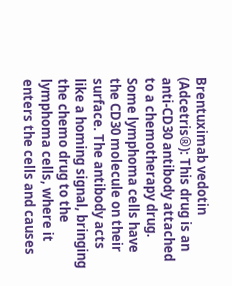Brentuximab vedotin (Adcetris®): This drug is an anti-CD30 antibody attached to a chemotherapy drug. Some lymphoma cells have the CD30 molecule on their surface. The antibody acts like a homing signal, bringing the chemo drug to the lymphoma cells, where it enters the cells and causes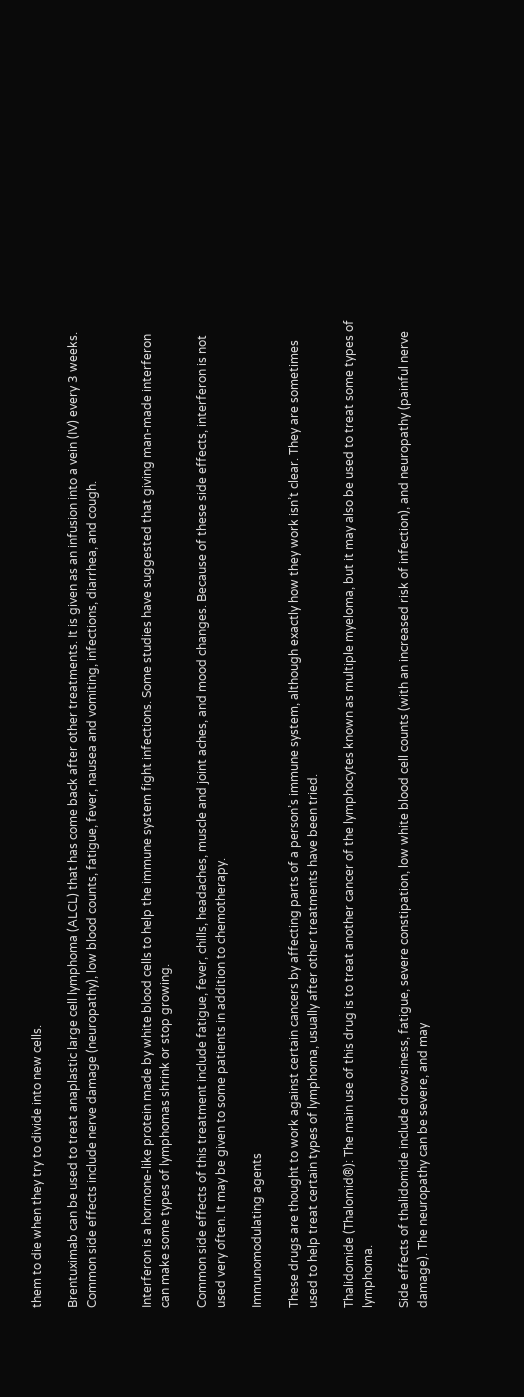them to die when they try to divide into new cells.

Brentuximab can be used to treat anaplastic large cell lymphoma (ALCL) that has come back after other treatments. It is given as an infusion into a vein (IV) every 3 weeks. Common side effects include nerve damage (neuropathy), low blood counts, fatigue, fever, nausea and vomiting, infections, diarrhea, and cough.


Interferon is a hormone-like protein made by white blood cells to help the immune system fight infections. Some studies have suggested that giving man-made interferon can make some types of lymphomas shrink or stop growing.

Common side effects of this treatment include fatigue, fever, chills, headaches, muscle and joint aches, and mood changes. Because of these side effects, interferon is not used very often. It may be given to some patients in addition to chemotherapy.

Immunomodulating agents

These drugs are thought to work against certain cancers by affecting parts of a person’s immune system, although exactly how they work isn’t clear. They are sometimes used to help treat certain types of lymphoma, usually after other treatments have been tried.

Thalidomide (Thalomid®): The main use of this drug is to treat another cancer of the lymphocytes known as multiple myeloma, but it may also be used to treat some types of lymphoma.

Side effects of thalidomide include drowsiness, fatigue, severe constipation, low white blood cell counts (with an increased risk of infection), and neuropathy (painful nerve damage). The neuropathy can be severe, and may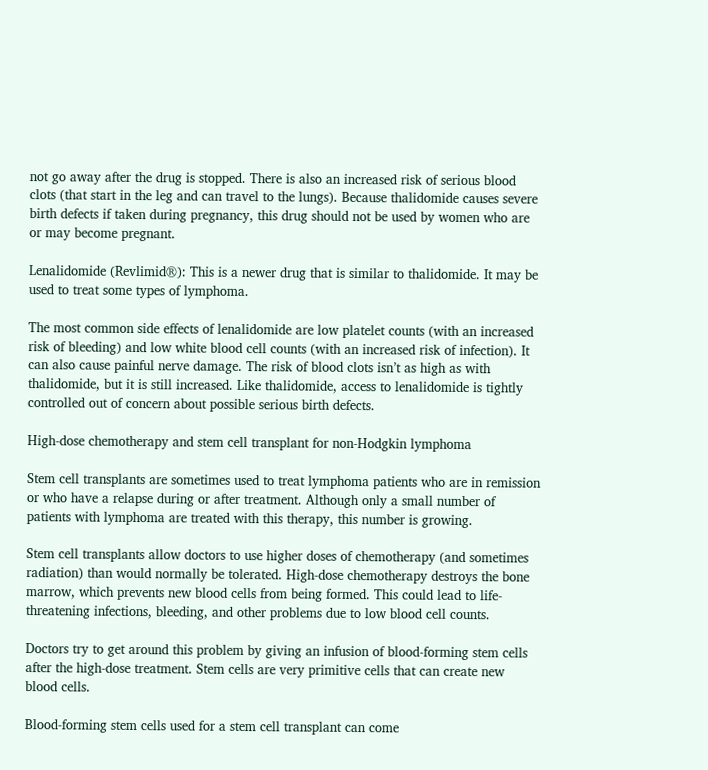not go away after the drug is stopped. There is also an increased risk of serious blood clots (that start in the leg and can travel to the lungs). Because thalidomide causes severe birth defects if taken during pregnancy, this drug should not be used by women who are or may become pregnant.

Lenalidomide (Revlimid®): This is a newer drug that is similar to thalidomide. It may be used to treat some types of lymphoma.

The most common side effects of lenalidomide are low platelet counts (with an increased risk of bleeding) and low white blood cell counts (with an increased risk of infection). It can also cause painful nerve damage. The risk of blood clots isn’t as high as with thalidomide, but it is still increased. Like thalidomide, access to lenalidomide is tightly controlled out of concern about possible serious birth defects.

High-dose chemotherapy and stem cell transplant for non-Hodgkin lymphoma

Stem cell transplants are sometimes used to treat lymphoma patients who are in remission or who have a relapse during or after treatment. Although only a small number of patients with lymphoma are treated with this therapy, this number is growing.

Stem cell transplants allow doctors to use higher doses of chemotherapy (and sometimes radiation) than would normally be tolerated. High-dose chemotherapy destroys the bone marrow, which prevents new blood cells from being formed. This could lead to life-threatening infections, bleeding, and other problems due to low blood cell counts.

Doctors try to get around this problem by giving an infusion of blood-forming stem cells after the high-dose treatment. Stem cells are very primitive cells that can create new blood cells.

Blood-forming stem cells used for a stem cell transplant can come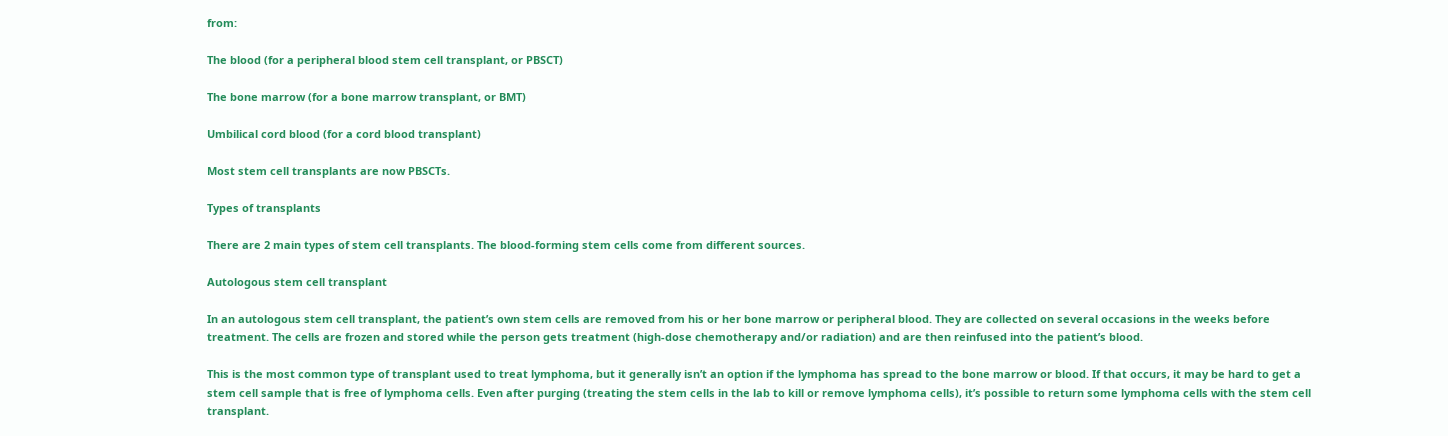from:

The blood (for a peripheral blood stem cell transplant, or PBSCT)

The bone marrow (for a bone marrow transplant, or BMT)

Umbilical cord blood (for a cord blood transplant)

Most stem cell transplants are now PBSCTs.

Types of transplants

There are 2 main types of stem cell transplants. The blood-forming stem cells come from different sources.

Autologous stem cell transplant

In an autologous stem cell transplant, the patient’s own stem cells are removed from his or her bone marrow or peripheral blood. They are collected on several occasions in the weeks before treatment. The cells are frozen and stored while the person gets treatment (high-dose chemotherapy and/or radiation) and are then reinfused into the patient’s blood.

This is the most common type of transplant used to treat lymphoma, but it generally isn’t an option if the lymphoma has spread to the bone marrow or blood. If that occurs, it may be hard to get a stem cell sample that is free of lymphoma cells. Even after purging (treating the stem cells in the lab to kill or remove lymphoma cells), it’s possible to return some lymphoma cells with the stem cell transplant.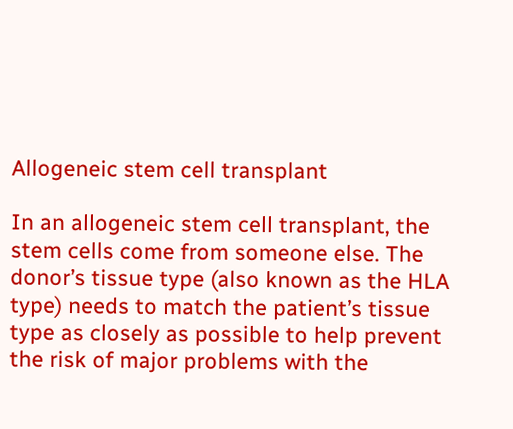Allogeneic stem cell transplant

In an allogeneic stem cell transplant, the stem cells come from someone else. The donor’s tissue type (also known as the HLA type) needs to match the patient’s tissue type as closely as possible to help prevent the risk of major problems with the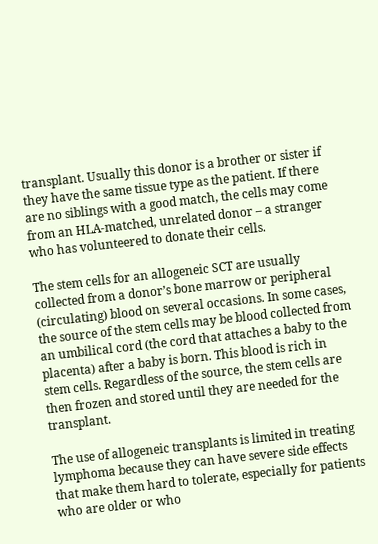transplant. Usually this donor is a brother or sister if they have the same tissue type as the patient. If there are no siblings with a good match, the cells may come from an HLA-matched, unrelated donor – a stranger who has volunteered to donate their cells.

The stem cells for an allogeneic SCT are usually collected from a donor’s bone marrow or peripheral (circulating) blood on several occasions. In some cases, the source of the stem cells may be blood collected from an umbilical cord (the cord that attaches a baby to the placenta) after a baby is born. This blood is rich in stem cells. Regardless of the source, the stem cells are then frozen and stored until they are needed for the transplant.

The use of allogeneic transplants is limited in treating lymphoma because they can have severe side effects that make them hard to tolerate, especially for patients who are older or who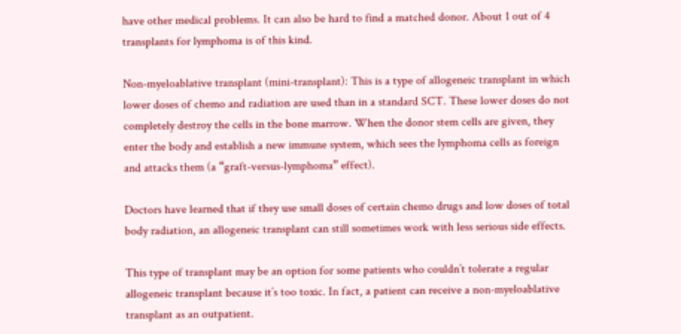have other medical problems. It can also be hard to find a matched donor. About 1 out of 4 transplants for lymphoma is of this kind.

Non-myeloablative transplant (mini-transplant): This is a type of allogeneic transplant in which lower doses of chemo and radiation are used than in a standard SCT. These lower doses do not completely destroy the cells in the bone marrow. When the donor stem cells are given, they enter the body and establish a new immune system, which sees the lymphoma cells as foreign and attacks them (a “graft-versus-lymphoma” effect).

Doctors have learned that if they use small doses of certain chemo drugs and low doses of total body radiation, an allogeneic transplant can still sometimes work with less serious side effects.

This type of transplant may be an option for some patients who couldn’t tolerate a regular allogeneic transplant because it’s too toxic. In fact, a patient can receive a non-myeloablative transplant as an outpatient.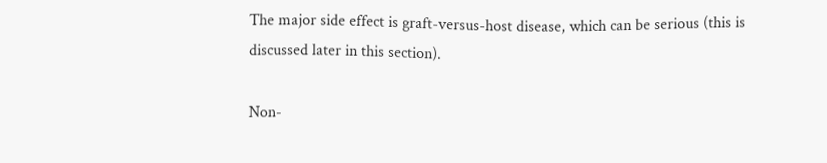The major side effect is graft-versus-host disease, which can be serious (this is discussed later in this section).

Non-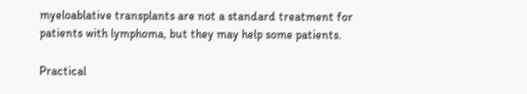myeloablative transplants are not a standard treatment for patients with lymphoma, but they may help some patients.

Practical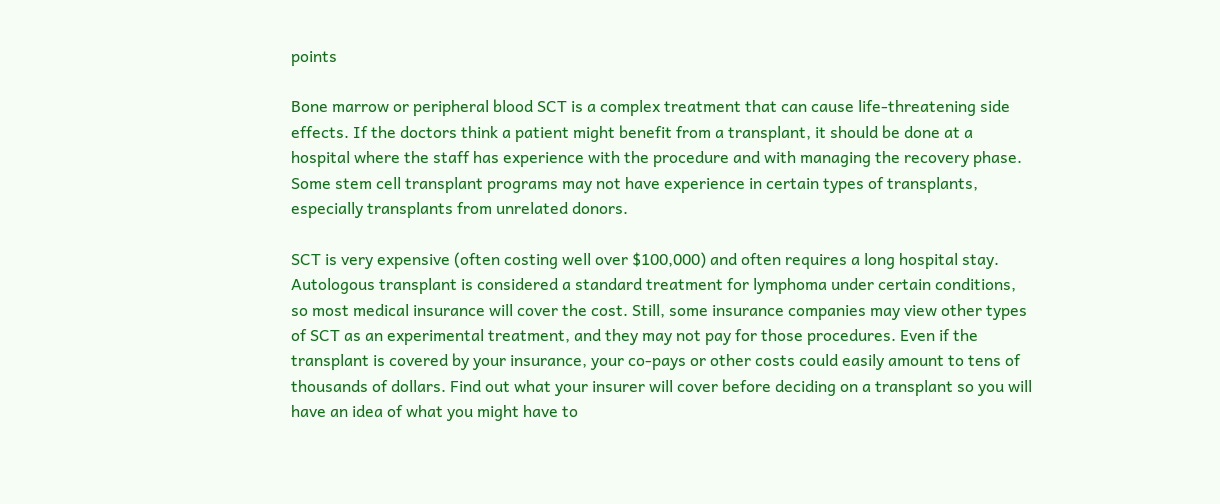points

Bone marrow or peripheral blood SCT is a complex treatment that can cause life-threatening side effects. If the doctors think a patient might benefit from a transplant, it should be done at a hospital where the staff has experience with the procedure and with managing the recovery phase. Some stem cell transplant programs may not have experience in certain types of transplants, especially transplants from unrelated donors.

SCT is very expensive (often costing well over $100,000) and often requires a long hospital stay. Autologous transplant is considered a standard treatment for lymphoma under certain conditions, so most medical insurance will cover the cost. Still, some insurance companies may view other types of SCT as an experimental treatment, and they may not pay for those procedures. Even if the transplant is covered by your insurance, your co-pays or other costs could easily amount to tens of thousands of dollars. Find out what your insurer will cover before deciding on a transplant so you will have an idea of what you might have to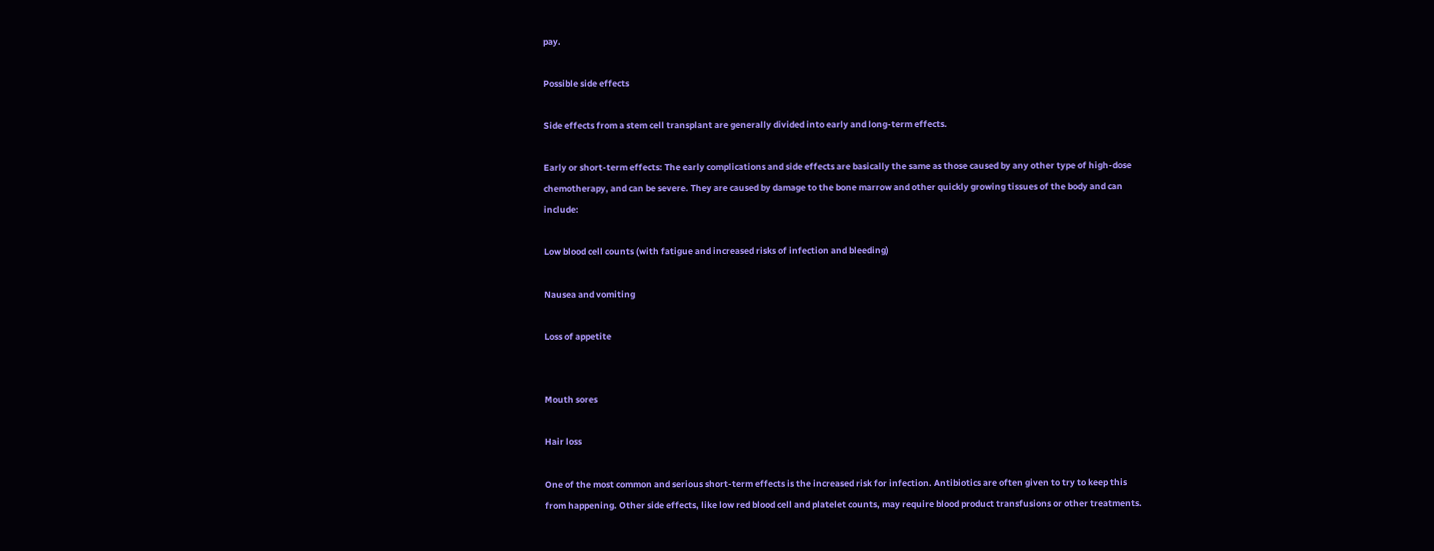pay.

Possible side effects

Side effects from a stem cell transplant are generally divided into early and long-term effects.

Early or short-term effects: The early complications and side effects are basically the same as those caused by any other type of high-dose chemotherapy, and can be severe. They are caused by damage to the bone marrow and other quickly growing tissues of the body and can include:

Low blood cell counts (with fatigue and increased risks of infection and bleeding)

Nausea and vomiting

Loss of appetite


Mouth sores

Hair loss

One of the most common and serious short-term effects is the increased risk for infection. Antibiotics are often given to try to keep this from happening. Other side effects, like low red blood cell and platelet counts, may require blood product transfusions or other treatments.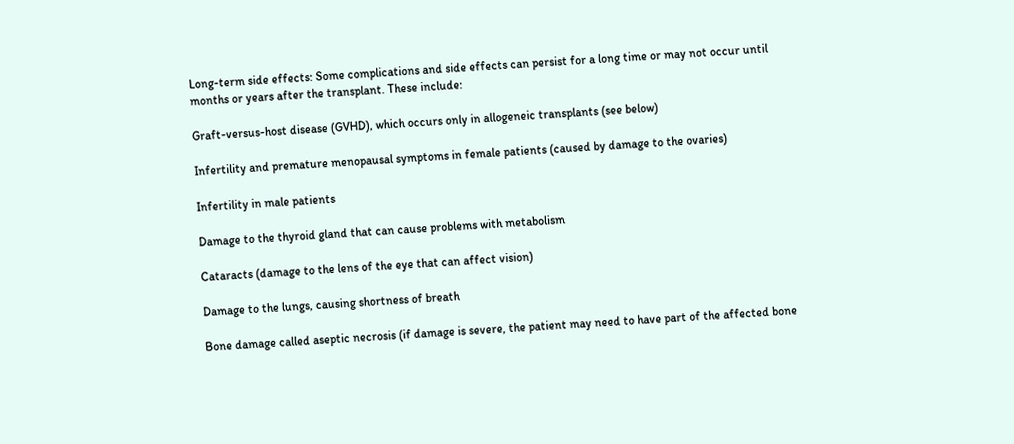Long-term side effects: Some complications and side effects can persist for a long time or may not occur until months or years after the transplant. These include:

Graft-versus-host disease (GVHD), which occurs only in allogeneic transplants (see below)

Infertility and premature menopausal symptoms in female patients (caused by damage to the ovaries)

Infertility in male patients

Damage to the thyroid gland that can cause problems with metabolism

Cataracts (damage to the lens of the eye that can affect vision)

Damage to the lungs, causing shortness of breath

Bone damage called aseptic necrosis (if damage is severe, the patient may need to have part of the affected bone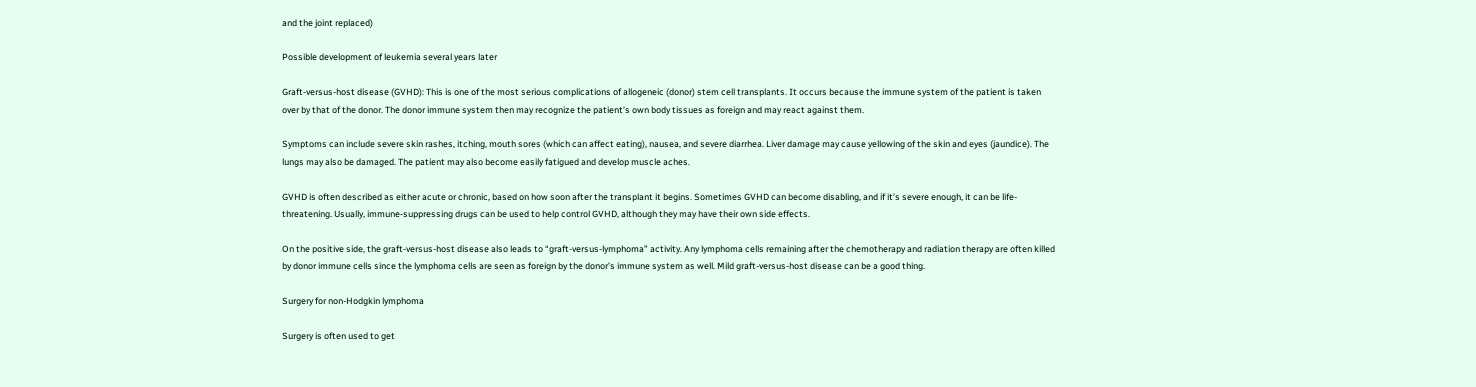and the joint replaced)

Possible development of leukemia several years later

Graft-versus-host disease (GVHD): This is one of the most serious complications of allogeneic (donor) stem cell transplants. It occurs because the immune system of the patient is taken over by that of the donor. The donor immune system then may recognize the patient’s own body tissues as foreign and may react against them.

Symptoms can include severe skin rashes, itching, mouth sores (which can affect eating), nausea, and severe diarrhea. Liver damage may cause yellowing of the skin and eyes (jaundice). The lungs may also be damaged. The patient may also become easily fatigued and develop muscle aches.

GVHD is often described as either acute or chronic, based on how soon after the transplant it begins. Sometimes GVHD can become disabling, and if it’s severe enough, it can be life-threatening. Usually, immune-suppressing drugs can be used to help control GVHD, although they may have their own side effects.

On the positive side, the graft-versus-host disease also leads to “graft-versus-lymphoma” activity. Any lymphoma cells remaining after the chemotherapy and radiation therapy are often killed by donor immune cells since the lymphoma cells are seen as foreign by the donor’s immune system as well. Mild graft-versus-host disease can be a good thing.

Surgery for non-Hodgkin lymphoma

Surgery is often used to get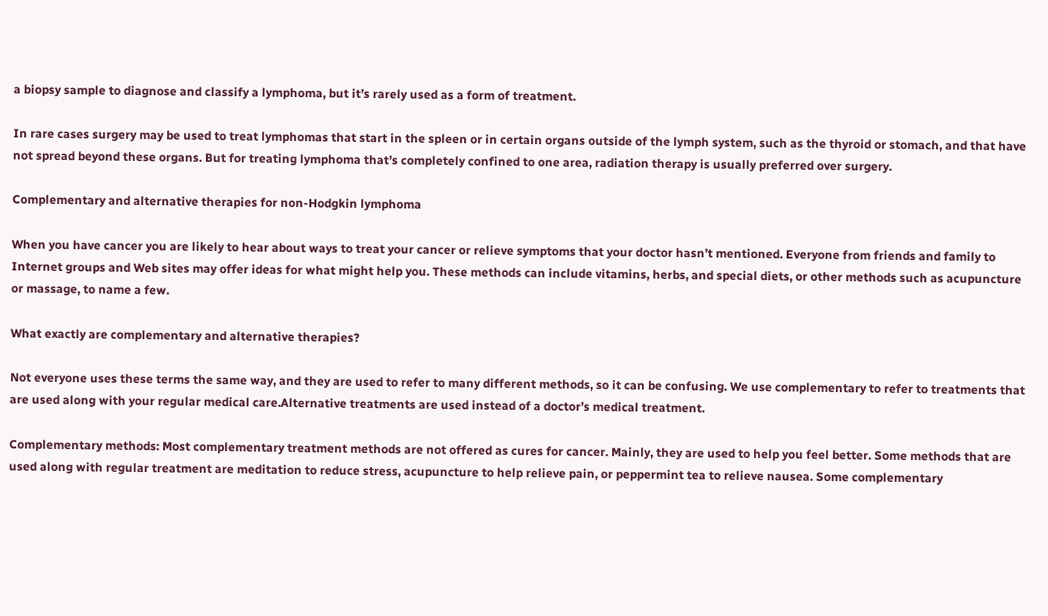a biopsy sample to diagnose and classify a lymphoma, but it’s rarely used as a form of treatment.

In rare cases surgery may be used to treat lymphomas that start in the spleen or in certain organs outside of the lymph system, such as the thyroid or stomach, and that have not spread beyond these organs. But for treating lymphoma that’s completely confined to one area, radiation therapy is usually preferred over surgery.

Complementary and alternative therapies for non-Hodgkin lymphoma

When you have cancer you are likely to hear about ways to treat your cancer or relieve symptoms that your doctor hasn’t mentioned. Everyone from friends and family to Internet groups and Web sites may offer ideas for what might help you. These methods can include vitamins, herbs, and special diets, or other methods such as acupuncture or massage, to name a few.

What exactly are complementary and alternative therapies?

Not everyone uses these terms the same way, and they are used to refer to many different methods, so it can be confusing. We use complementary to refer to treatments that are used along with your regular medical care.Alternative treatments are used instead of a doctor’s medical treatment.

Complementary methods: Most complementary treatment methods are not offered as cures for cancer. Mainly, they are used to help you feel better. Some methods that are used along with regular treatment are meditation to reduce stress, acupuncture to help relieve pain, or peppermint tea to relieve nausea. Some complementary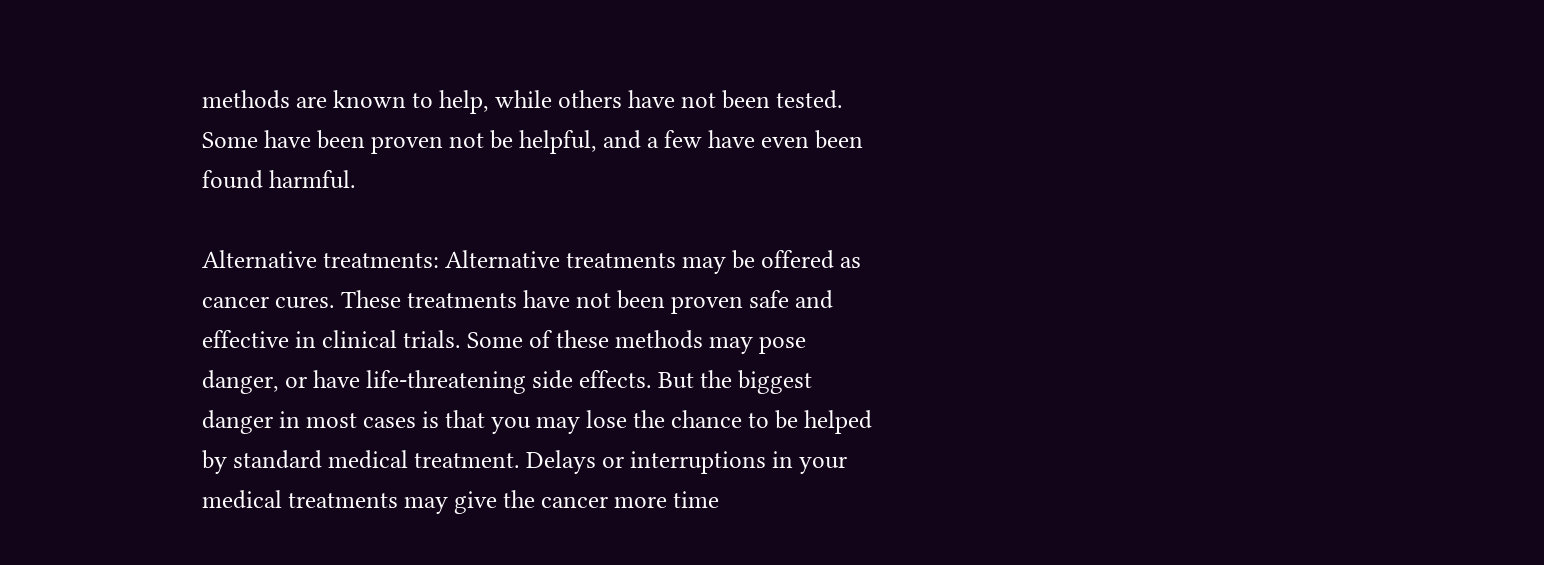methods are known to help, while others have not been tested. Some have been proven not be helpful, and a few have even been found harmful.

Alternative treatments: Alternative treatments may be offered as cancer cures. These treatments have not been proven safe and effective in clinical trials. Some of these methods may pose danger, or have life-threatening side effects. But the biggest danger in most cases is that you may lose the chance to be helped by standard medical treatment. Delays or interruptions in your medical treatments may give the cancer more time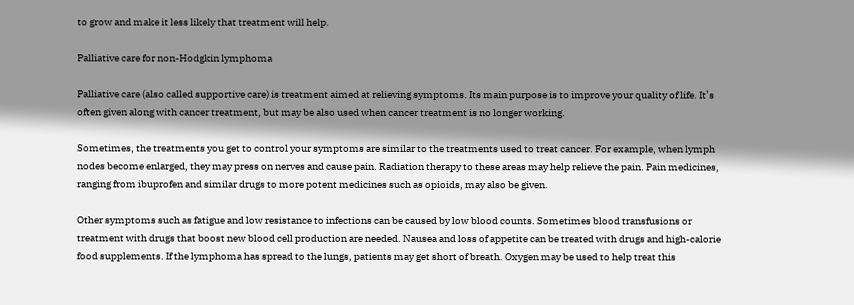to grow and make it less likely that treatment will help.

Palliative care for non-Hodgkin lymphoma

Palliative care (also called supportive care) is treatment aimed at relieving symptoms. Its main purpose is to improve your quality of life. It’s often given along with cancer treatment, but may be also used when cancer treatment is no longer working.

Sometimes, the treatments you get to control your symptoms are similar to the treatments used to treat cancer. For example, when lymph nodes become enlarged, they may press on nerves and cause pain. Radiation therapy to these areas may help relieve the pain. Pain medicines, ranging from ibuprofen and similar drugs to more potent medicines such as opioids, may also be given.

Other symptoms such as fatigue and low resistance to infections can be caused by low blood counts. Sometimes blood transfusions or treatment with drugs that boost new blood cell production are needed. Nausea and loss of appetite can be treated with drugs and high-calorie food supplements. If the lymphoma has spread to the lungs, patients may get short of breath. Oxygen may be used to help treat this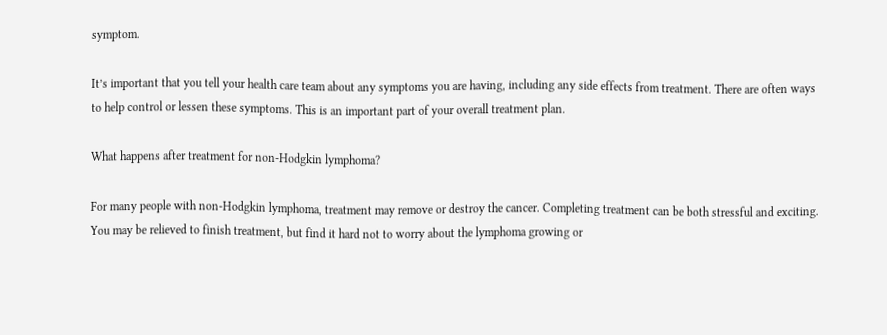symptom.

It’s important that you tell your health care team about any symptoms you are having, including any side effects from treatment. There are often ways to help control or lessen these symptoms. This is an important part of your overall treatment plan.

What happens after treatment for non-Hodgkin lymphoma?

For many people with non-Hodgkin lymphoma, treatment may remove or destroy the cancer. Completing treatment can be both stressful and exciting. You may be relieved to finish treatment, but find it hard not to worry about the lymphoma growing or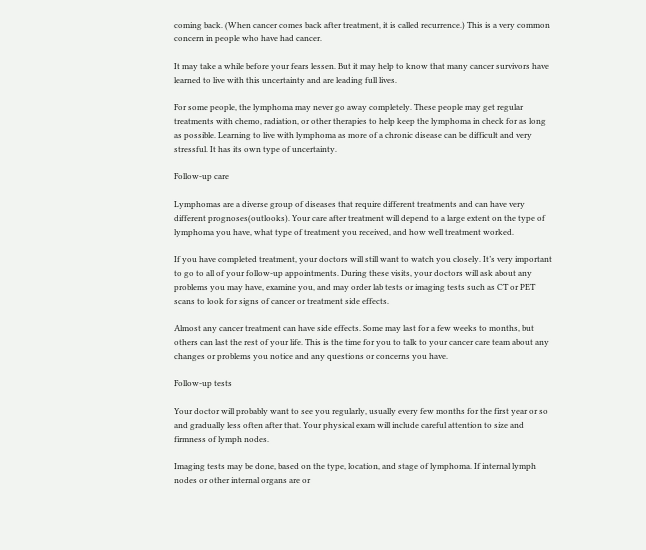coming back. (When cancer comes back after treatment, it is called recurrence.) This is a very common concern in people who have had cancer.

It may take a while before your fears lessen. But it may help to know that many cancer survivors have learned to live with this uncertainty and are leading full lives.

For some people, the lymphoma may never go away completely. These people may get regular treatments with chemo, radiation, or other therapies to help keep the lymphoma in check for as long as possible. Learning to live with lymphoma as more of a chronic disease can be difficult and very stressful. It has its own type of uncertainty.

Follow-up care

Lymphomas are a diverse group of diseases that require different treatments and can have very different prognoses(outlooks). Your care after treatment will depend to a large extent on the type of lymphoma you have, what type of treatment you received, and how well treatment worked.

If you have completed treatment, your doctors will still want to watch you closely. It’s very important to go to all of your follow-up appointments. During these visits, your doctors will ask about any problems you may have, examine you, and may order lab tests or imaging tests such as CT or PET scans to look for signs of cancer or treatment side effects.

Almost any cancer treatment can have side effects. Some may last for a few weeks to months, but others can last the rest of your life. This is the time for you to talk to your cancer care team about any changes or problems you notice and any questions or concerns you have.

Follow-up tests

Your doctor will probably want to see you regularly, usually every few months for the first year or so and gradually less often after that. Your physical exam will include careful attention to size and firmness of lymph nodes.

Imaging tests may be done, based on the type, location, and stage of lymphoma. If internal lymph nodes or other internal organs are or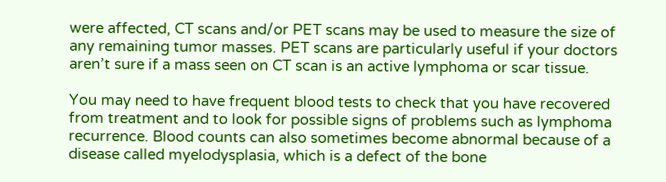were affected, CT scans and/or PET scans may be used to measure the size of any remaining tumor masses. PET scans are particularly useful if your doctors aren’t sure if a mass seen on CT scan is an active lymphoma or scar tissue.

You may need to have frequent blood tests to check that you have recovered from treatment and to look for possible signs of problems such as lymphoma recurrence. Blood counts can also sometimes become abnormal because of a disease called myelodysplasia, which is a defect of the bone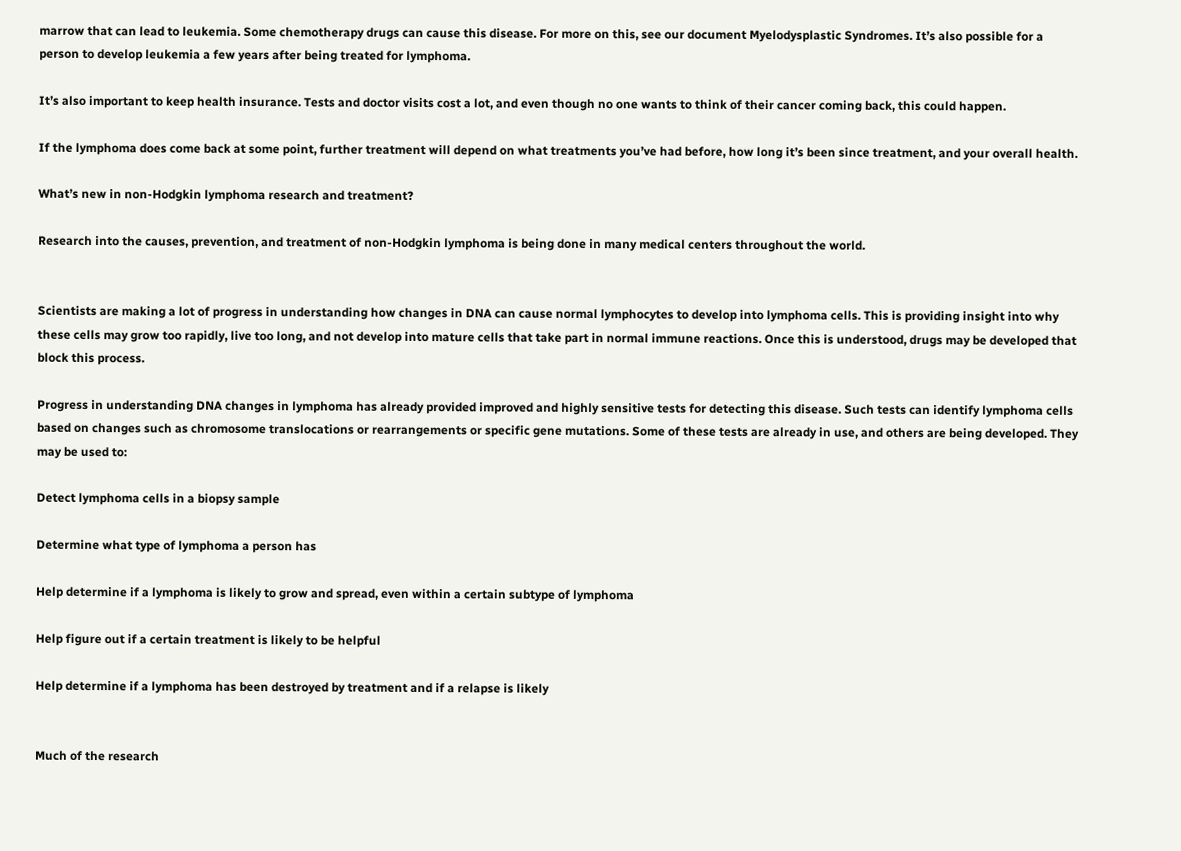marrow that can lead to leukemia. Some chemotherapy drugs can cause this disease. For more on this, see our document Myelodysplastic Syndromes. It’s also possible for a person to develop leukemia a few years after being treated for lymphoma.

It’s also important to keep health insurance. Tests and doctor visits cost a lot, and even though no one wants to think of their cancer coming back, this could happen.

If the lymphoma does come back at some point, further treatment will depend on what treatments you’ve had before, how long it’s been since treatment, and your overall health.

What’s new in non-Hodgkin lymphoma research and treatment?

Research into the causes, prevention, and treatment of non-Hodgkin lymphoma is being done in many medical centers throughout the world.


Scientists are making a lot of progress in understanding how changes in DNA can cause normal lymphocytes to develop into lymphoma cells. This is providing insight into why these cells may grow too rapidly, live too long, and not develop into mature cells that take part in normal immune reactions. Once this is understood, drugs may be developed that block this process.

Progress in understanding DNA changes in lymphoma has already provided improved and highly sensitive tests for detecting this disease. Such tests can identify lymphoma cells based on changes such as chromosome translocations or rearrangements or specific gene mutations. Some of these tests are already in use, and others are being developed. They may be used to:

Detect lymphoma cells in a biopsy sample

Determine what type of lymphoma a person has

Help determine if a lymphoma is likely to grow and spread, even within a certain subtype of lymphoma

Help figure out if a certain treatment is likely to be helpful

Help determine if a lymphoma has been destroyed by treatment and if a relapse is likely


Much of the research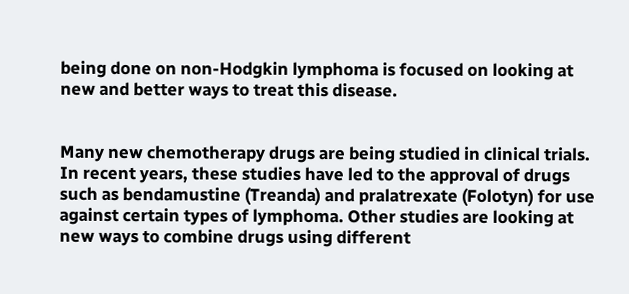being done on non-Hodgkin lymphoma is focused on looking at new and better ways to treat this disease.


Many new chemotherapy drugs are being studied in clinical trials. In recent years, these studies have led to the approval of drugs such as bendamustine (Treanda) and pralatrexate (Folotyn) for use against certain types of lymphoma. Other studies are looking at new ways to combine drugs using different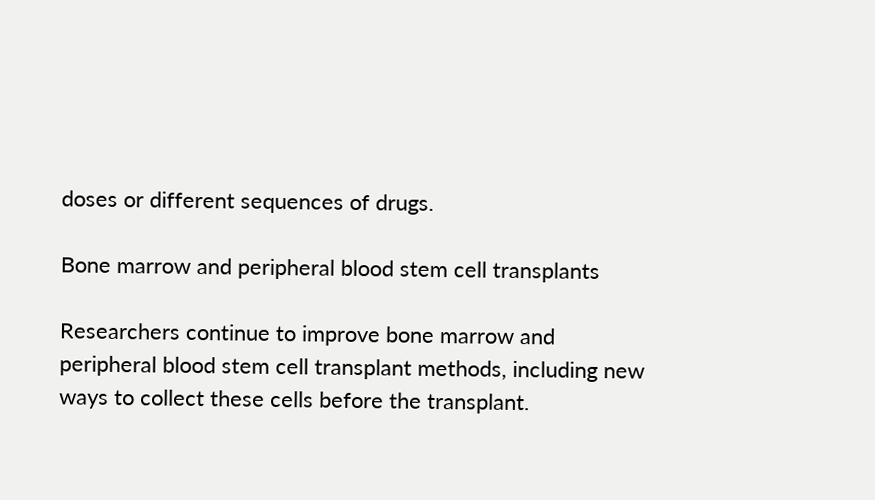doses or different sequences of drugs.

Bone marrow and peripheral blood stem cell transplants

Researchers continue to improve bone marrow and peripheral blood stem cell transplant methods, including new ways to collect these cells before the transplant.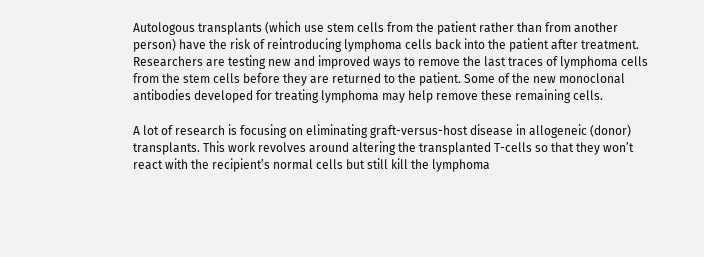Autologous transplants (which use stem cells from the patient rather than from another person) have the risk of reintroducing lymphoma cells back into the patient after treatment. Researchers are testing new and improved ways to remove the last traces of lymphoma cells from the stem cells before they are returned to the patient. Some of the new monoclonal antibodies developed for treating lymphoma may help remove these remaining cells.

A lot of research is focusing on eliminating graft-versus-host disease in allogeneic (donor) transplants. This work revolves around altering the transplanted T-cells so that they won’t react with the recipient’s normal cells but still kill the lymphoma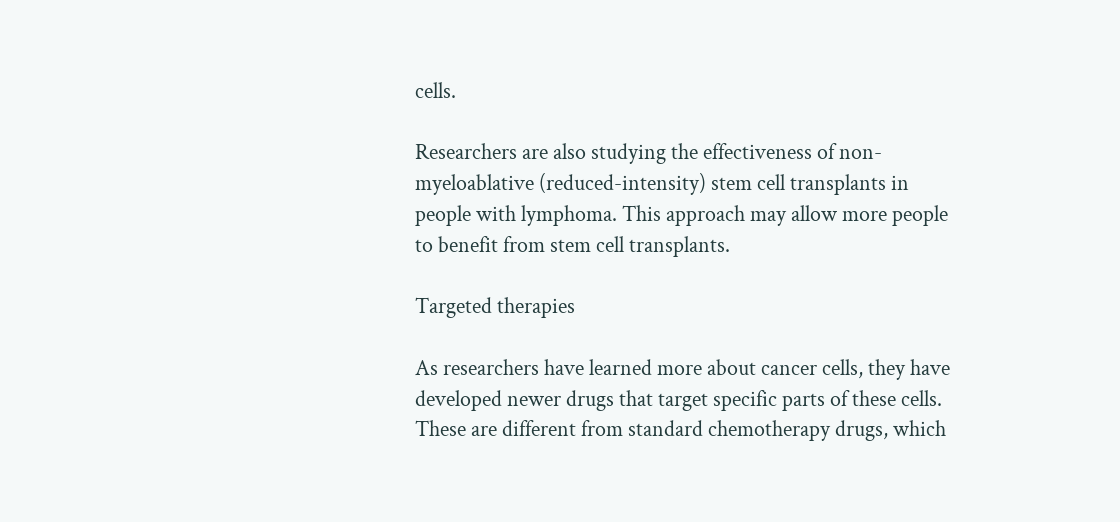cells.

Researchers are also studying the effectiveness of non-myeloablative (reduced-intensity) stem cell transplants in people with lymphoma. This approach may allow more people to benefit from stem cell transplants.

Targeted therapies

As researchers have learned more about cancer cells, they have developed newer drugs that target specific parts of these cells. These are different from standard chemotherapy drugs, which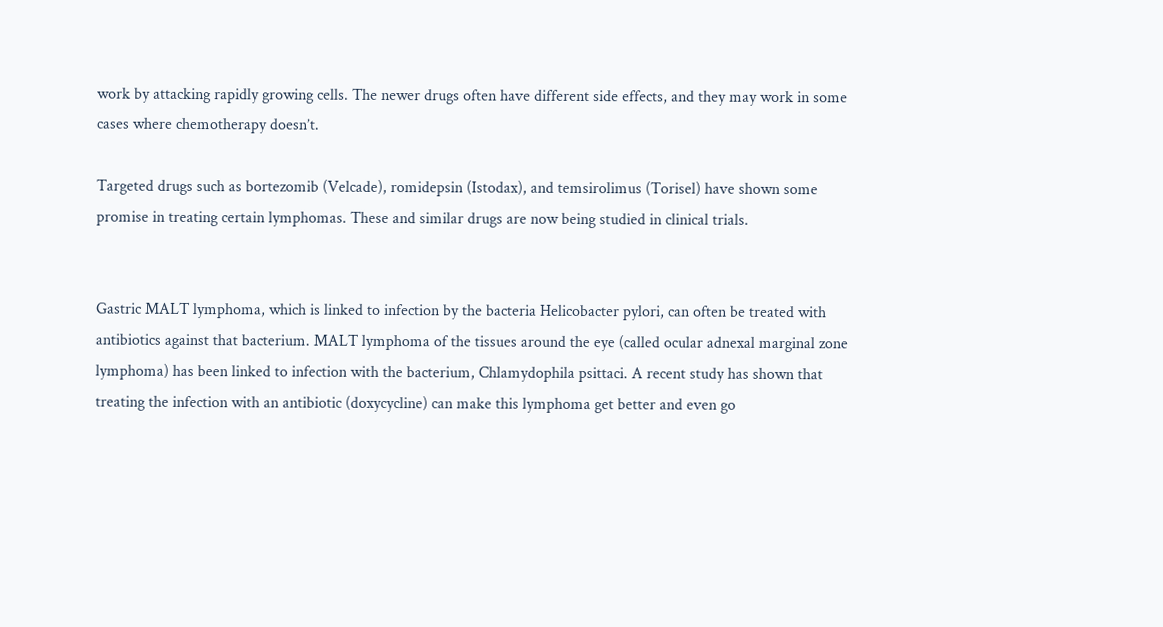work by attacking rapidly growing cells. The newer drugs often have different side effects, and they may work in some cases where chemotherapy doesn’t.

Targeted drugs such as bortezomib (Velcade), romidepsin (Istodax), and temsirolimus (Torisel) have shown some promise in treating certain lymphomas. These and similar drugs are now being studied in clinical trials.


Gastric MALT lymphoma, which is linked to infection by the bacteria Helicobacter pylori, can often be treated with antibiotics against that bacterium. MALT lymphoma of the tissues around the eye (called ocular adnexal marginal zone lymphoma) has been linked to infection with the bacterium, Chlamydophila psittaci. A recent study has shown that treating the infection with an antibiotic (doxycycline) can make this lymphoma get better and even go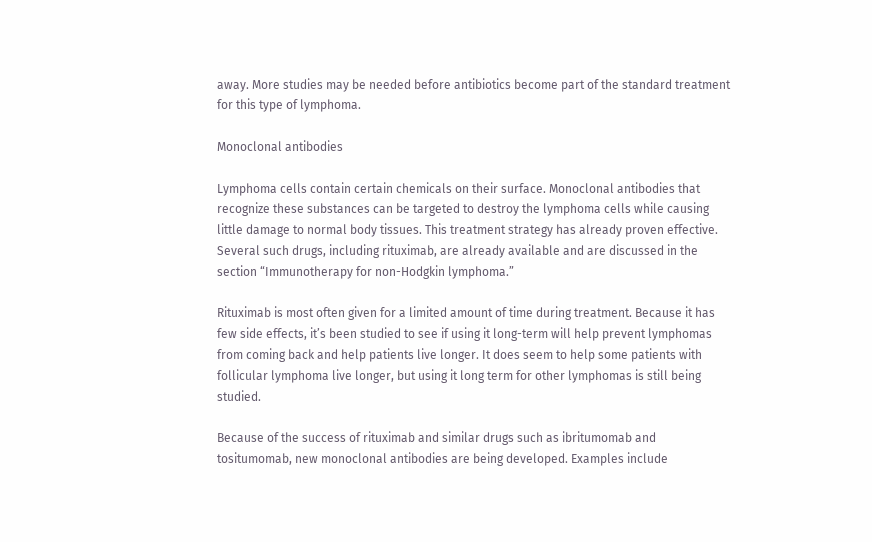away. More studies may be needed before antibiotics become part of the standard treatment for this type of lymphoma.

Monoclonal antibodies

Lymphoma cells contain certain chemicals on their surface. Monoclonal antibodies that recognize these substances can be targeted to destroy the lymphoma cells while causing little damage to normal body tissues. This treatment strategy has already proven effective. Several such drugs, including rituximab, are already available and are discussed in the section “Immunotherapy for non-Hodgkin lymphoma.”

Rituximab is most often given for a limited amount of time during treatment. Because it has few side effects, it’s been studied to see if using it long-term will help prevent lymphomas from coming back and help patients live longer. It does seem to help some patients with follicular lymphoma live longer, but using it long term for other lymphomas is still being studied.

Because of the success of rituximab and similar drugs such as ibritumomab and tositumomab, new monoclonal antibodies are being developed. Examples include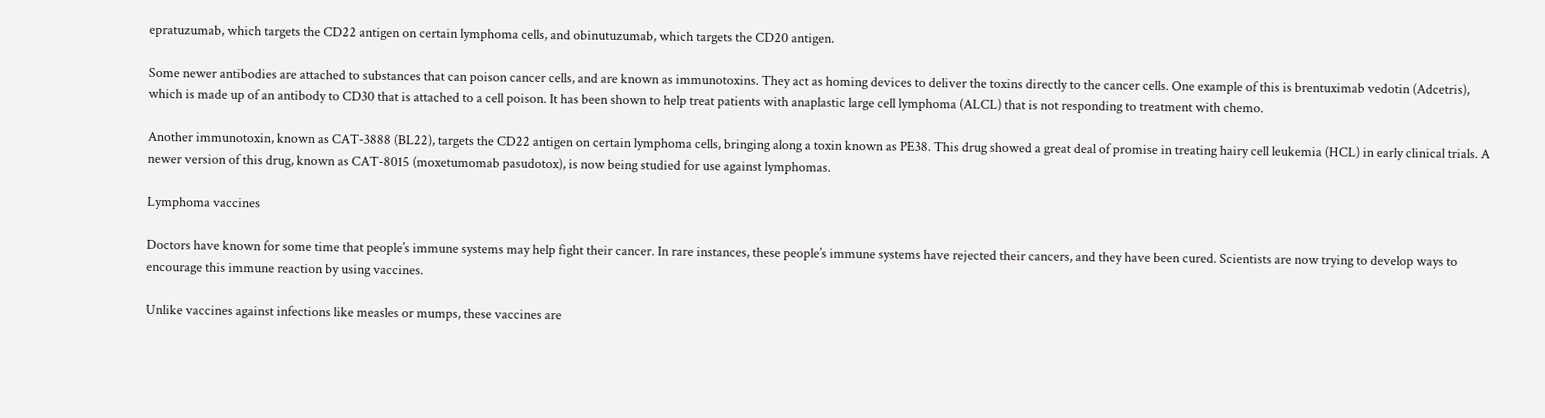epratuzumab, which targets the CD22 antigen on certain lymphoma cells, and obinutuzumab, which targets the CD20 antigen.

Some newer antibodies are attached to substances that can poison cancer cells, and are known as immunotoxins. They act as homing devices to deliver the toxins directly to the cancer cells. One example of this is brentuximab vedotin (Adcetris), which is made up of an antibody to CD30 that is attached to a cell poison. It has been shown to help treat patients with anaplastic large cell lymphoma (ALCL) that is not responding to treatment with chemo.

Another immunotoxin, known as CAT-3888 (BL22), targets the CD22 antigen on certain lymphoma cells, bringing along a toxin known as PE38. This drug showed a great deal of promise in treating hairy cell leukemia (HCL) in early clinical trials. A newer version of this drug, known as CAT-8015 (moxetumomab pasudotox), is now being studied for use against lymphomas.

Lymphoma vaccines

Doctors have known for some time that people’s immune systems may help fight their cancer. In rare instances, these people’s immune systems have rejected their cancers, and they have been cured. Scientists are now trying to develop ways to encourage this immune reaction by using vaccines.

Unlike vaccines against infections like measles or mumps, these vaccines are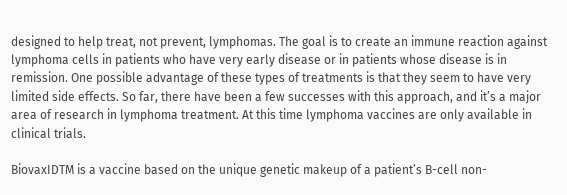designed to help treat, not prevent, lymphomas. The goal is to create an immune reaction against lymphoma cells in patients who have very early disease or in patients whose disease is in remission. One possible advantage of these types of treatments is that they seem to have very limited side effects. So far, there have been a few successes with this approach, and it’s a major area of research in lymphoma treatment. At this time lymphoma vaccines are only available in clinical trials.

BiovaxIDTM is a vaccine based on the unique genetic makeup of a patient’s B-cell non-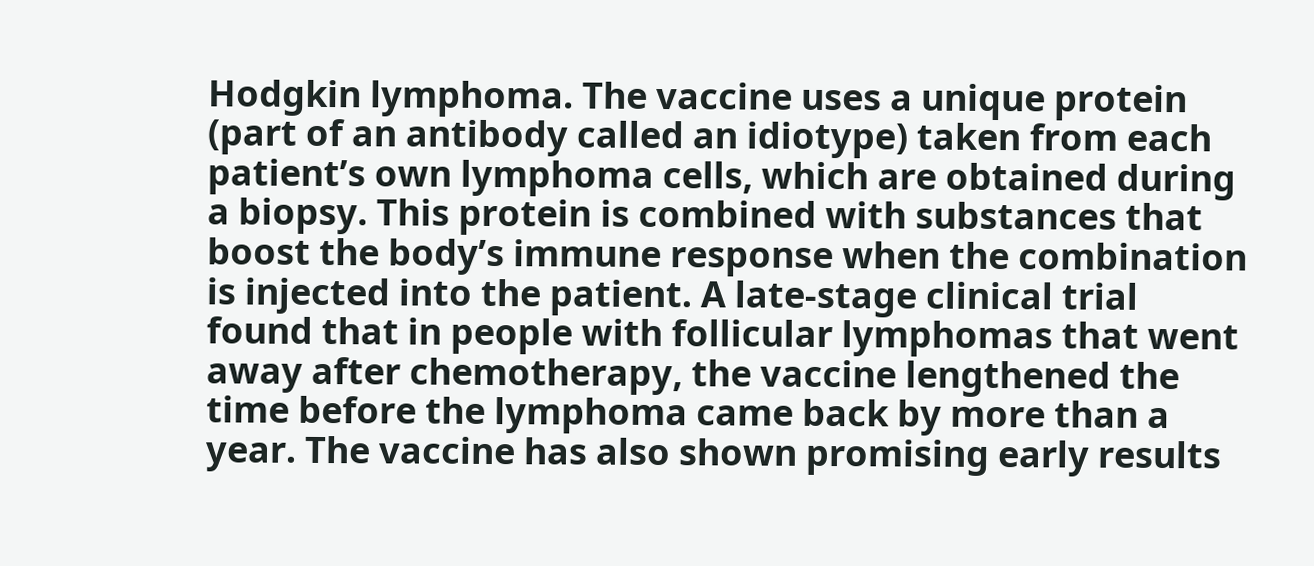Hodgkin lymphoma. The vaccine uses a unique protein (part of an antibody called an idiotype) taken from each patient’s own lymphoma cells, which are obtained during a biopsy. This protein is combined with substances that boost the body’s immune response when the combination is injected into the patient. A late-stage clinical trial found that in people with follicular lymphomas that went away after chemotherapy, the vaccine lengthened the time before the lymphoma came back by more than a year. The vaccine has also shown promising early results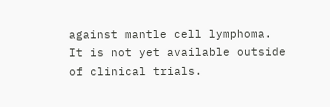against mantle cell lymphoma. It is not yet available outside of clinical trials.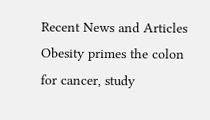Recent News and Articles Obesity primes the colon for cancer, study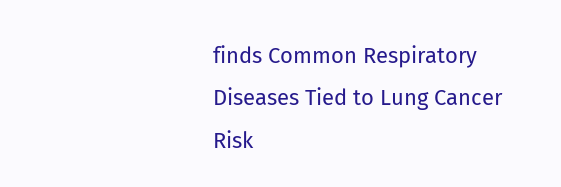finds Common Respiratory Diseases Tied to Lung Cancer Risk